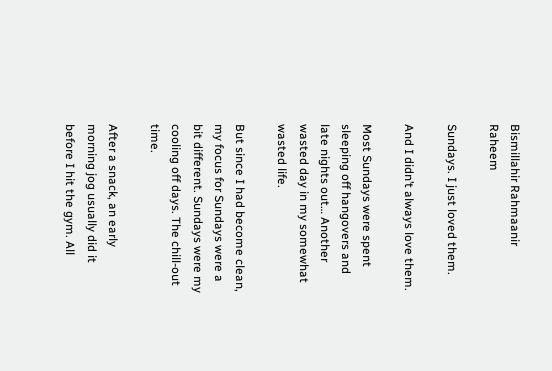Bismillahir Rahmaanir Raheem

Sundays. I just loved them.

And I didn’t always love them.

Most Sundays were spent sleeping off hangovers and late nights out… Another wasted day in my somewhat wasted life.

But since I had become clean, my focus for Sundays were a bit different. Sundays were my cooling off days. The chill-out time.

After a snack, an early morning jog usually did it before I hit the gym. All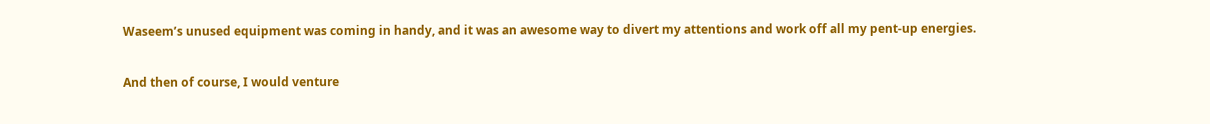Waseem’s unused equipment was coming in handy, and it was an awesome way to divert my attentions and work off all my pent-up energies.

And then of course, I would venture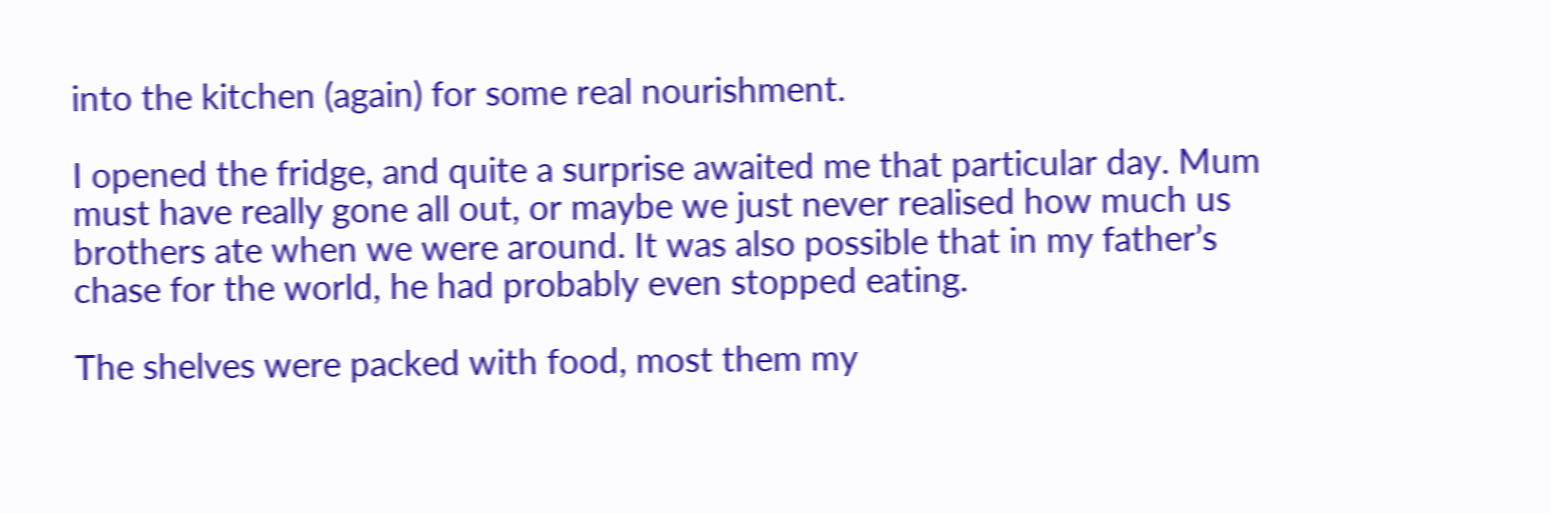into the kitchen (again) for some real nourishment.

I opened the fridge, and quite a surprise awaited me that particular day. Mum must have really gone all out, or maybe we just never realised how much us brothers ate when we were around. It was also possible that in my father’s chase for the world, he had probably even stopped eating.

The shelves were packed with food, most them my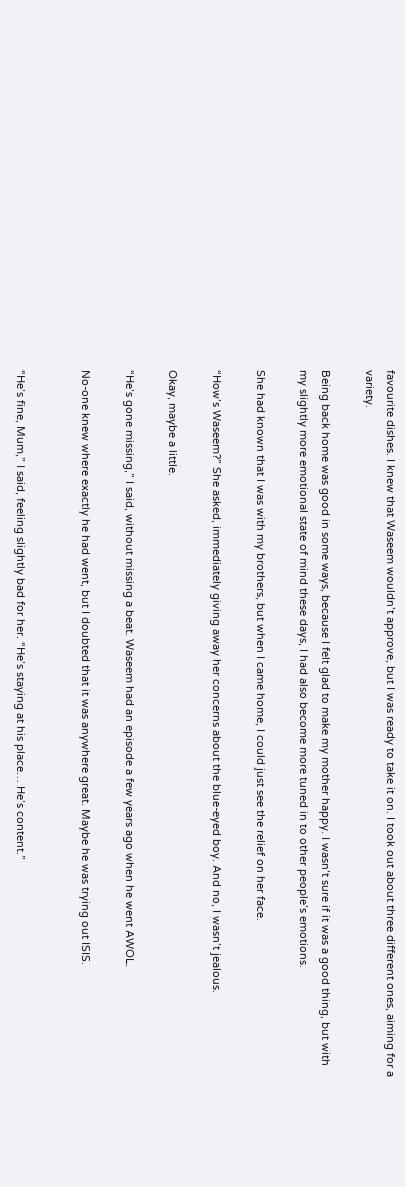favourite dishes. I knew that Waseem wouldn’t approve, but I was ready to take it on. I took out about three different ones, aiming for a variety.

Being back home was good in some ways, because I felt glad to make my mother happy. I wasn’t sure if it was a good thing, but with my slightly more emotional state of mind these days, I had also become more tuned in to other people’s emotions.

She had known that I was with my brothers, but when I came home, I could just see the relief on her face.

“How’s Waseem?” She asked, immediately giving away her concerns about the blue-eyed boy. And no, I wasn’t jealous.

Okay, maybe a little.

“He’s gone missing,” I said, without missing a beat. Waseem had an episode a few years ago when he went AWOL.

No-one knew where exactly he had went, but I doubted that it was anywhere great. Maybe he was trying out ISIS.


“He’s fine, Mum,” I said, feeling slightly bad for her. “He’s staying at his place… He’s content.”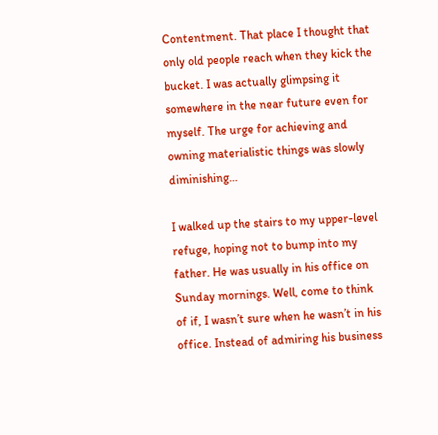Contentment. That place I thought that only old people reach when they kick the bucket. I was actually glimpsing it somewhere in the near future even for myself. The urge for achieving and owning materialistic things was slowly diminishing…

I walked up the stairs to my upper-level refuge, hoping not to bump into my father. He was usually in his office on Sunday mornings. Well, come to think of if, I wasn’t sure when he wasn’t in his office. Instead of admiring his business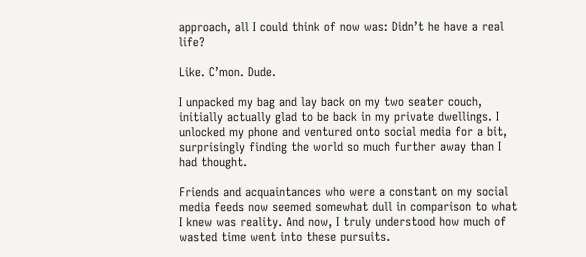approach, all I could think of now was: Didn’t he have a real life?

Like. C’mon. Dude.

I unpacked my bag and lay back on my two seater couch, initially actually glad to be back in my private dwellings. I unlocked my phone and ventured onto social media for a bit, surprisingly finding the world so much further away than I had thought.

Friends and acquaintances who were a constant on my social media feeds now seemed somewhat dull in comparison to what I knew was reality. And now, I truly understood how much of wasted time went into these pursuits.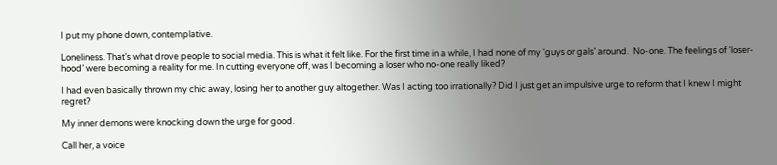I put my phone down, contemplative.

Loneliness. That’s what drove people to social media. This is what it felt like. For the first time in a while, I had none of my ‘guys or gals’ around.  No-one. The feelings of ‘loser-hood’ were becoming a reality for me. In cutting everyone off, was I becoming a loser who no-one really liked?

I had even basically thrown my chic away, losing her to another guy altogether. Was I acting too irrationally? Did I just get an impulsive urge to reform that I knew I might regret?

My inner demons were knocking down the urge for good.

Call her, a voice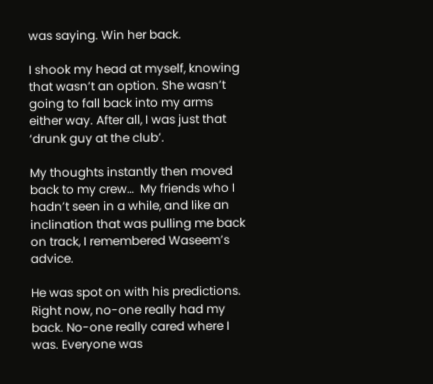was saying. Win her back.

I shook my head at myself, knowing that wasn’t an option. She wasn’t going to fall back into my arms either way. After all, I was just that ‘drunk guy at the club’.

My thoughts instantly then moved back to my crew…  My friends who I hadn’t seen in a while, and like an inclination that was pulling me back on track, I remembered Waseem’s advice.

He was spot on with his predictions. Right now, no-one really had my back. No-one really cared where I was. Everyone was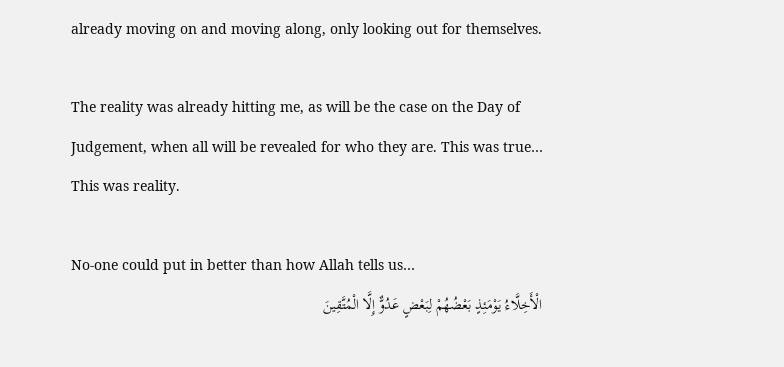already moving on and moving along, only looking out for themselves.

The reality was already hitting me, as will be the case on the Day of Judgement, when all will be revealed for who they are. This was true… This was reality.

No-one could put in better than how Allah tells us…
الْأَخِلَّاءُ يَوْمَئِذٍ بَعْضُهُمْ لِبَعْضٍ عَدُوٌّ إِلَّا الْمُتَّقِينَ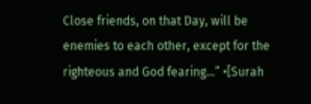Close friends, on that Day, will be enemies to each other, except for the righteous and God fearing…” •[Surah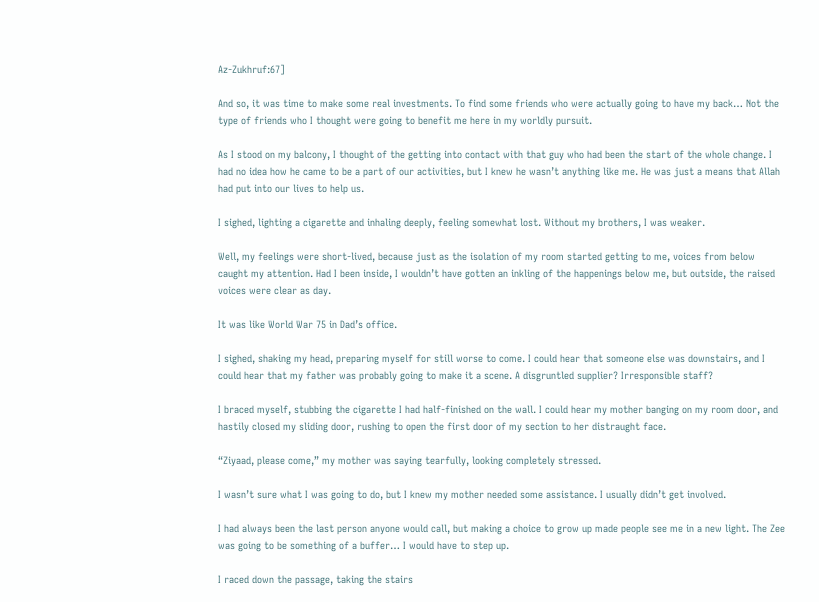Az-Zukhruf:67]

And so, it was time to make some real investments. To find some friends who were actually going to have my back… Not the type of friends who I thought were going to benefit me here in my worldly pursuit.

As I stood on my balcony, I thought of the getting into contact with that guy who had been the start of the whole change. I had no idea how he came to be a part of our activities, but I knew he wasn’t anything like me. He was just a means that Allah had put into our lives to help us.

I sighed, lighting a cigarette and inhaling deeply, feeling somewhat lost. Without my brothers, I was weaker.

Well, my feelings were short-lived, because just as the isolation of my room started getting to me, voices from below caught my attention. Had I been inside, I wouldn’t have gotten an inkling of the happenings below me, but outside, the raised voices were clear as day.

It was like World War 75 in Dad’s office.

I sighed, shaking my head, preparing myself for still worse to come. I could hear that someone else was downstairs, and I could hear that my father was probably going to make it a scene. A disgruntled supplier? Irresponsible staff?

I braced myself, stubbing the cigarette I had half-finished on the wall. I could hear my mother banging on my room door, and hastily closed my sliding door, rushing to open the first door of my section to her distraught face.

“Ziyaad, please come,” my mother was saying tearfully, looking completely stressed.

I wasn’t sure what I was going to do, but I knew my mother needed some assistance. I usually didn’t get involved.

I had always been the last person anyone would call, but making a choice to grow up made people see me in a new light. The Zee was going to be something of a buffer… I would have to step up.

I raced down the passage, taking the stairs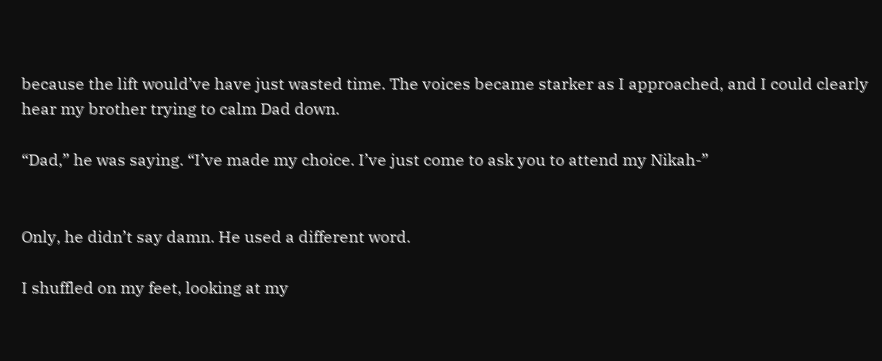because the lift would’ve have just wasted time. The voices became starker as I approached, and I could clearly hear my brother trying to calm Dad down.

“Dad,” he was saying. “I’ve made my choice. I’ve just come to ask you to attend my Nikah-”


Only, he didn’t say damn. He used a different word.

I shuffled on my feet, looking at my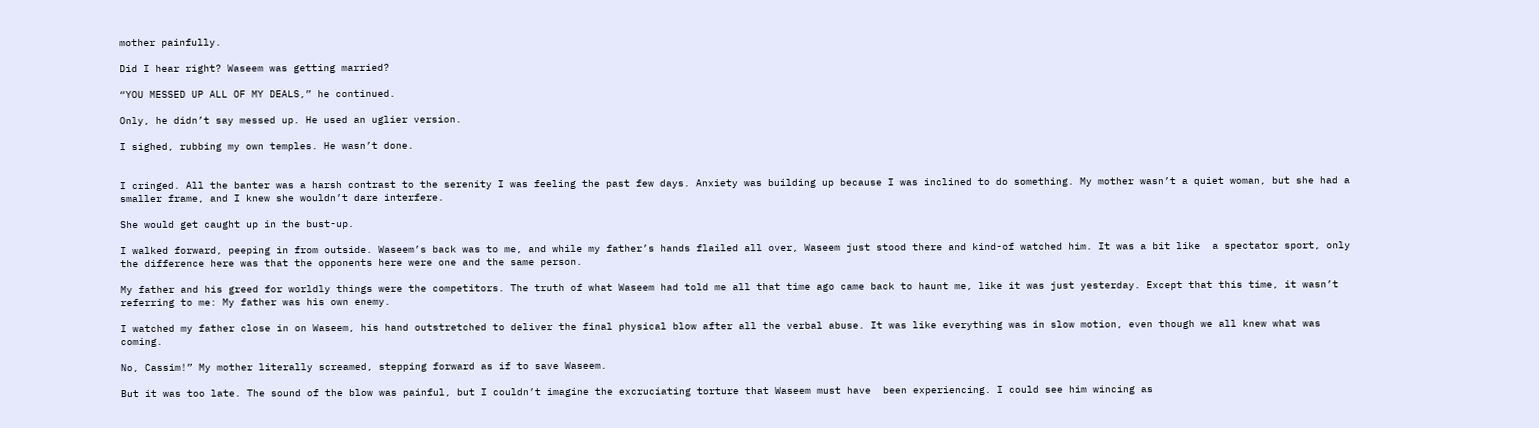mother painfully.

Did I hear right? Waseem was getting married?

“YOU MESSED UP ALL OF MY DEALS,” he continued.

Only, he didn’t say messed up. He used an uglier version.

I sighed, rubbing my own temples. He wasn’t done.


I cringed. All the banter was a harsh contrast to the serenity I was feeling the past few days. Anxiety was building up because I was inclined to do something. My mother wasn’t a quiet woman, but she had a smaller frame, and I knew she wouldn’t dare interfere.

She would get caught up in the bust-up.

I walked forward, peeping in from outside. Waseem’s back was to me, and while my father’s hands flailed all over, Waseem just stood there and kind-of watched him. It was a bit like  a spectator sport, only the difference here was that the opponents here were one and the same person.

My father and his greed for worldly things were the competitors. The truth of what Waseem had told me all that time ago came back to haunt me, like it was just yesterday. Except that this time, it wasn’t referring to me: My father was his own enemy.

I watched my father close in on Waseem, his hand outstretched to deliver the final physical blow after all the verbal abuse. It was like everything was in slow motion, even though we all knew what was coming.

No, Cassim!” My mother literally screamed, stepping forward as if to save Waseem.

But it was too late. The sound of the blow was painful, but I couldn’t imagine the excruciating torture that Waseem must have  been experiencing. I could see him wincing as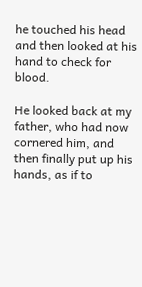he touched his head and then looked at his hand to check for blood.

He looked back at my father, who had now cornered him, and then finally put up his hands, as if to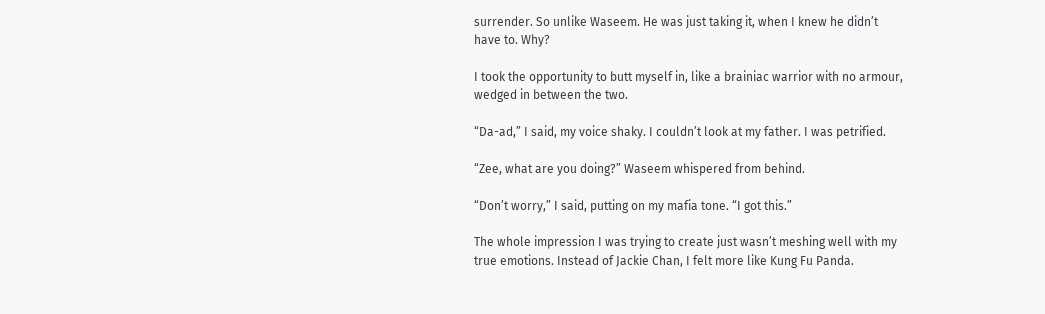surrender. So unlike Waseem. He was just taking it, when I knew he didn’t have to. Why?

I took the opportunity to butt myself in, like a brainiac warrior with no armour, wedged in between the two.

“Da-ad,” I said, my voice shaky. I couldn’t look at my father. I was petrified.

“Zee, what are you doing?” Waseem whispered from behind.

“Don’t worry,” I said, putting on my mafia tone. “I got this.”

The whole impression I was trying to create just wasn’t meshing well with my true emotions. Instead of Jackie Chan, I felt more like Kung Fu Panda.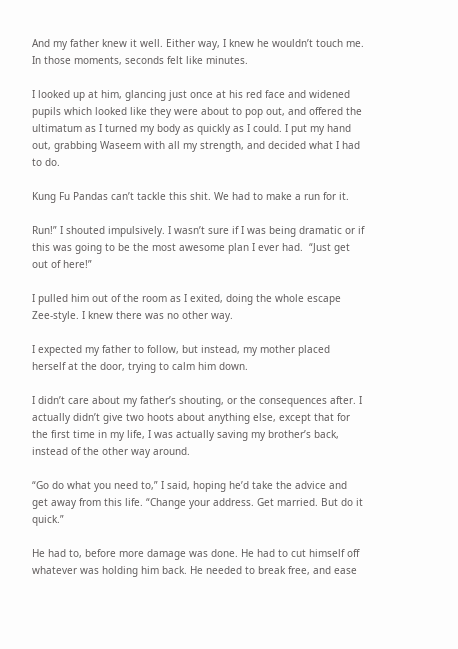And my father knew it well. Either way, I knew he wouldn’t touch me. In those moments, seconds felt like minutes.

I looked up at him, glancing just once at his red face and widened pupils which looked like they were about to pop out, and offered the ultimatum as I turned my body as quickly as I could. I put my hand out, grabbing Waseem with all my strength, and decided what I had to do.

Kung Fu Pandas can’t tackle this shit. We had to make a run for it.

Run!” I shouted impulsively. I wasn’t sure if I was being dramatic or if this was going to be the most awesome plan I ever had.  “Just get out of here!”

I pulled him out of the room as I exited, doing the whole escape Zee-style. I knew there was no other way.

I expected my father to follow, but instead, my mother placed herself at the door, trying to calm him down.

I didn’t care about my father’s shouting, or the consequences after. I actually didn’t give two hoots about anything else, except that for the first time in my life, I was actually saving my brother’s back, instead of the other way around.

“Go do what you need to,” I said, hoping he’d take the advice and get away from this life. “Change your address. Get married. But do it quick.”

He had to, before more damage was done. He had to cut himself off whatever was holding him back. He needed to break free, and ease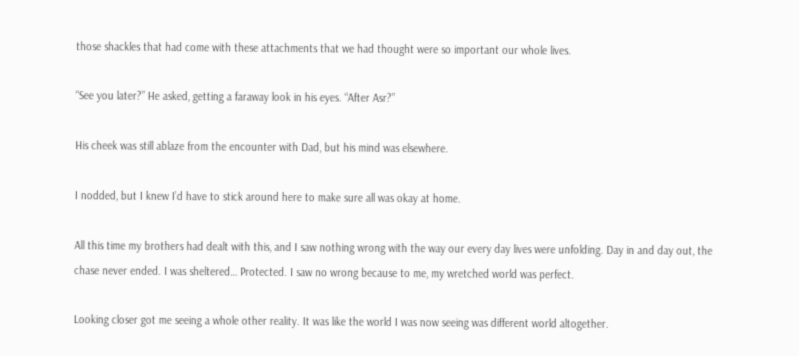those shackles that had come with these attachments that we had thought were so important our whole lives.

“See you later?” He asked, getting a faraway look in his eyes. “After Asr?”

His cheek was still ablaze from the encounter with Dad, but his mind was elsewhere.

I nodded, but I knew I’d have to stick around here to make sure all was okay at home.

All this time my brothers had dealt with this, and I saw nothing wrong with the way our every day lives were unfolding. Day in and day out, the chase never ended. I was sheltered… Protected. I saw no wrong because to me, my wretched world was perfect.

Looking closer got me seeing a whole other reality. It was like the world I was now seeing was different world altogether.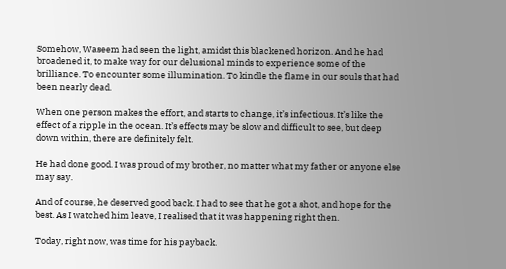Somehow, Waseem had seen the light, amidst this blackened horizon. And he had broadened it, to make way for our delusional minds to experience some of the brilliance. To encounter some illumination. To kindle the flame in our souls that had been nearly dead.

When one person makes the effort, and starts to change, it’s infectious. It’s like the effect of a ripple in the ocean. It’s effects may be slow and difficult to see, but deep down within, there are definitely felt.

He had done good. I was proud of my brother, no matter what my father or anyone else may say.

And of course, he deserved good back. I had to see that he got a shot, and hope for the best. As I watched him leave, I realised that it was happening right then.

Today, right now, was time for his payback.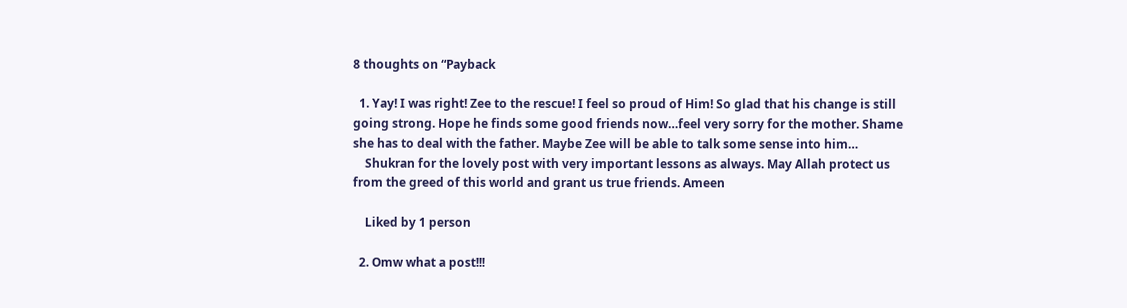8 thoughts on “Payback

  1. Yay! I was right! Zee to the rescue! I feel so proud of Him! So glad that his change is still going strong. Hope he finds some good friends now…feel very sorry for the mother. Shame she has to deal with the father. Maybe Zee will be able to talk some sense into him…
    Shukran for the lovely post with very important lessons as always. May Allah protect us from the greed of this world and grant us true friends. Ameen

    Liked by 1 person

  2. Omw what a post!!!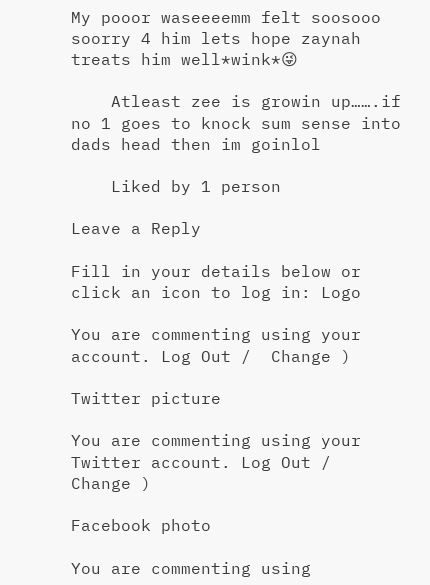My pooor waseeeemm felt soosooo soorry 4 him lets hope zaynah treats him well*wink*😜

    Atleast zee is growin up…….if no 1 goes to knock sum sense into dads head then im goinlol

    Liked by 1 person

Leave a Reply

Fill in your details below or click an icon to log in: Logo

You are commenting using your account. Log Out /  Change )

Twitter picture

You are commenting using your Twitter account. Log Out /  Change )

Facebook photo

You are commenting using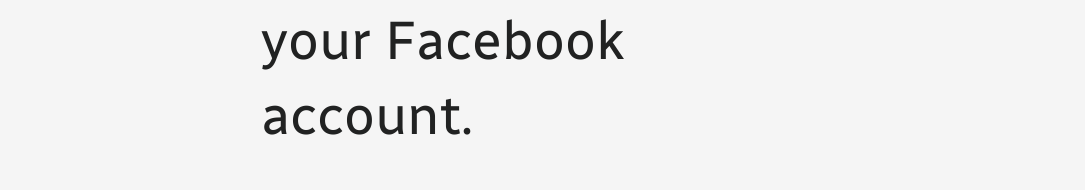your Facebook account.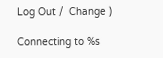Log Out /  Change )

Connecting to %s